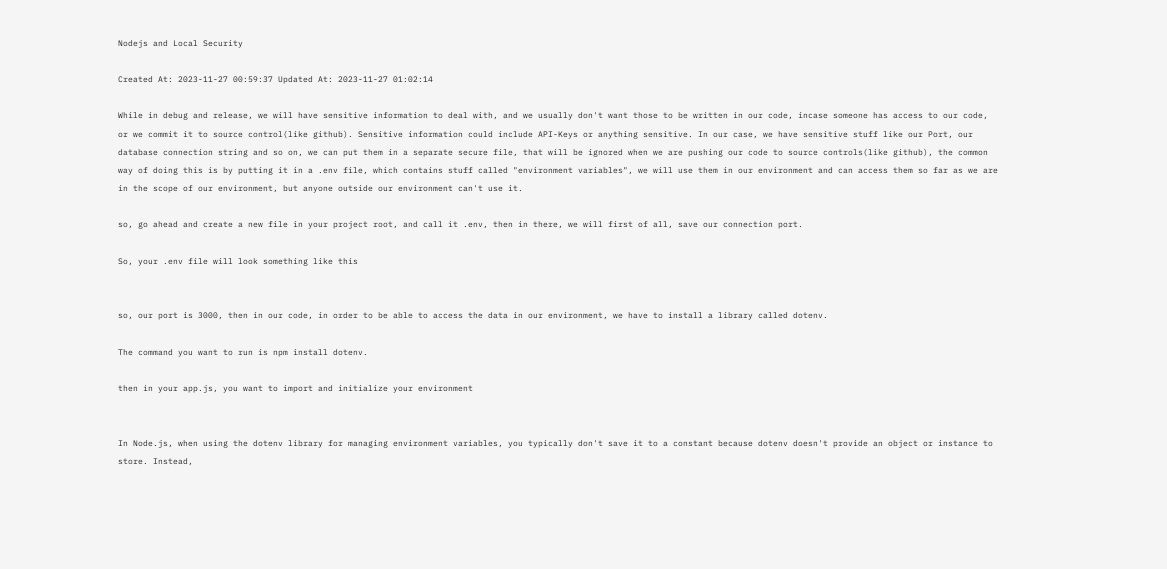Nodejs and Local Security

Created At: 2023-11-27 00:59:37 Updated At: 2023-11-27 01:02:14

While in debug and release, we will have sensitive information to deal with, and we usually don't want those to be written in our code, incase someone has access to our code, or we commit it to source control(like github). Sensitive information could include API-Keys or anything sensitive. In our case, we have sensitive stuff like our Port, our database connection string and so on, we can put them in a separate secure file, that will be ignored when we are pushing our code to source controls(like github), the common way of doing this is by putting it in a .env file, which contains stuff called "environment variables", we will use them in our environment and can access them so far as we are in the scope of our environment, but anyone outside our environment can't use it.

so, go ahead and create a new file in your project root, and call it .env, then in there, we will first of all, save our connection port.

So, your .env file will look something like this


so, our port is 3000, then in our code, in order to be able to access the data in our environment, we have to install a library called dotenv.

The command you want to run is npm install dotenv.

then in your app.js, you want to import and initialize your environment


In Node.js, when using the dotenv library for managing environment variables, you typically don't save it to a constant because dotenv doesn't provide an object or instance to store. Instead,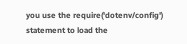you use the require('dotenv/config') statement to load the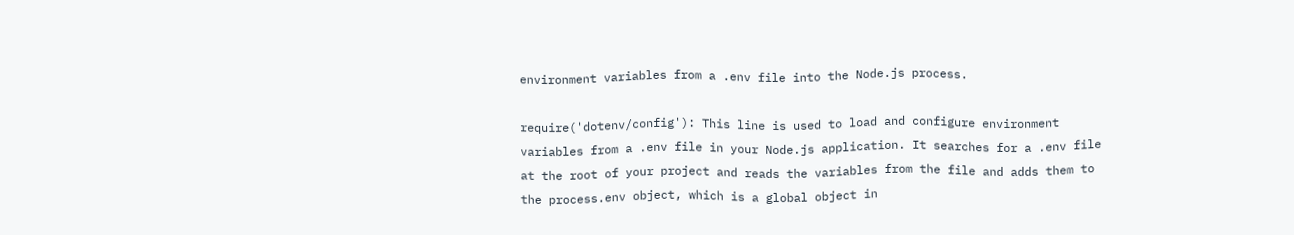environment variables from a .env file into the Node.js process.

require('dotenv/config'): This line is used to load and configure environment variables from a .env file in your Node.js application. It searches for a .env file at the root of your project and reads the variables from the file and adds them to the process.env object, which is a global object in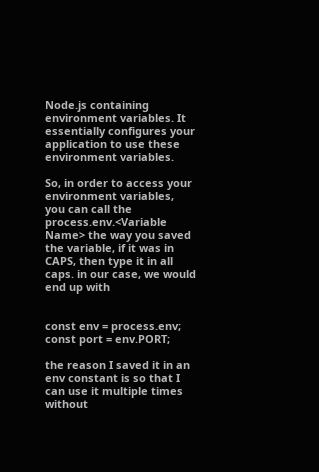Node.js containing environment variables. It essentially configures your application to use these environment variables.

So, in order to access your environment variables, you can call the process.env.<Variable Name> the way you saved the variable, if it was in CAPS, then type it in all caps. in our case, we would end up with


const env = process.env;
const port = env.PORT;

the reason I saved it in an env constant is so that I can use it multiple times without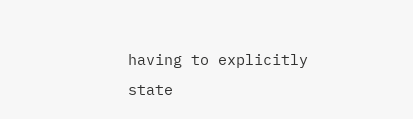having to explicitly state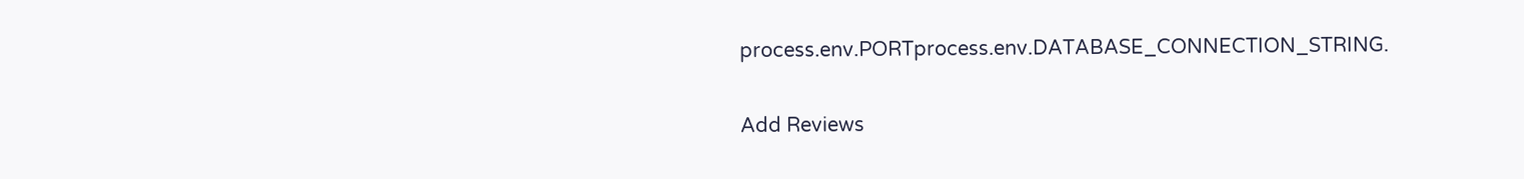process.env.PORTprocess.env.DATABASE_CONNECTION_STRING.


Add Reviews